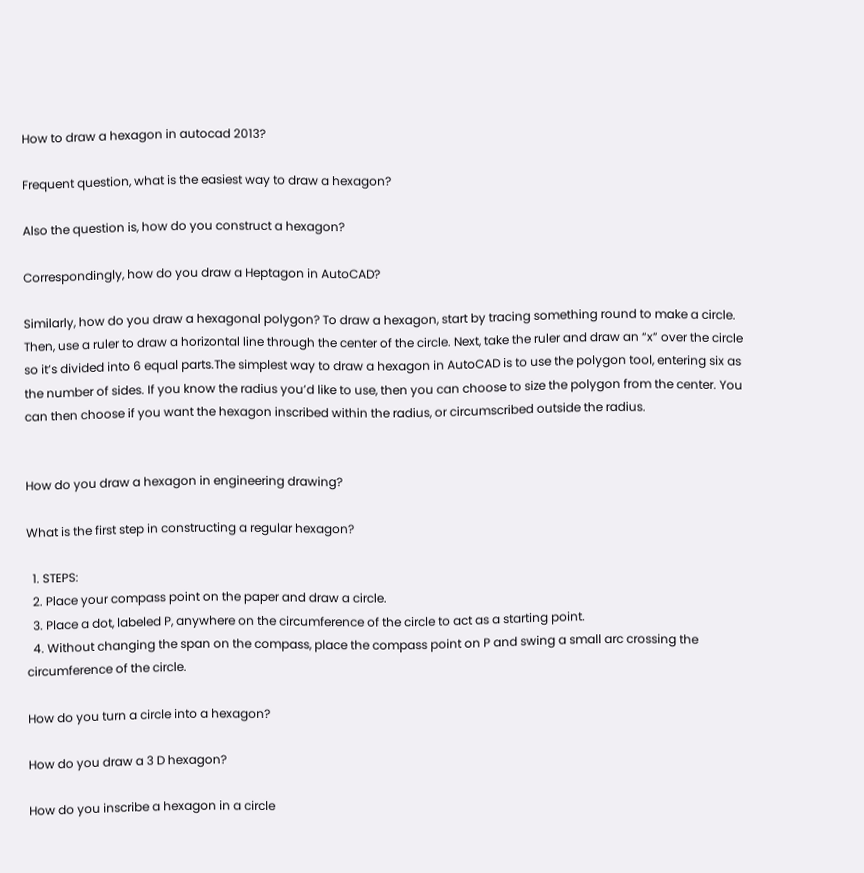How to draw a hexagon in autocad 2013?

Frequent question, what is the easiest way to draw a hexagon?

Also the question is, how do you construct a hexagon?

Correspondingly, how do you draw a Heptagon in AutoCAD?

Similarly, how do you draw a hexagonal polygon? To draw a hexagon, start by tracing something round to make a circle. Then, use a ruler to draw a horizontal line through the center of the circle. Next, take the ruler and draw an “x” over the circle so it’s divided into 6 equal parts.The simplest way to draw a hexagon in AutoCAD is to use the polygon tool, entering six as the number of sides. If you know the radius you’d like to use, then you can choose to size the polygon from the center. You can then choose if you want the hexagon inscribed within the radius, or circumscribed outside the radius.


How do you draw a hexagon in engineering drawing?

What is the first step in constructing a regular hexagon?

  1. STEPS:
  2. Place your compass point on the paper and draw a circle.
  3. Place a dot, labeled P, anywhere on the circumference of the circle to act as a starting point.
  4. Without changing the span on the compass, place the compass point on P and swing a small arc crossing the circumference of the circle.

How do you turn a circle into a hexagon?

How do you draw a 3 D hexagon?

How do you inscribe a hexagon in a circle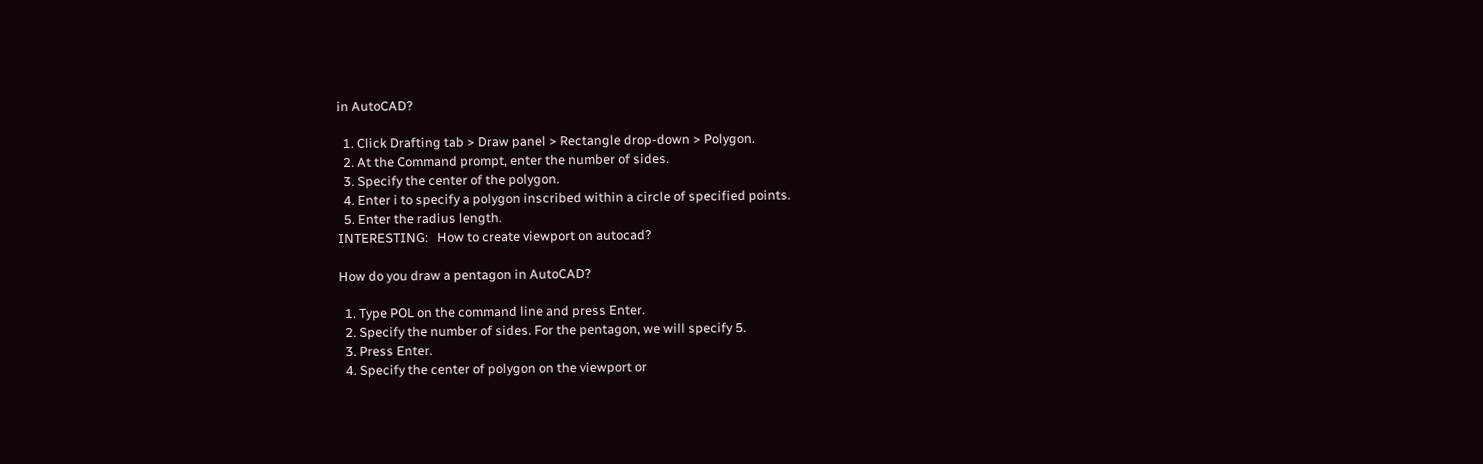in AutoCAD?

  1. Click Drafting tab > Draw panel > Rectangle drop-down > Polygon.
  2. At the Command prompt, enter the number of sides.
  3. Specify the center of the polygon.
  4. Enter i to specify a polygon inscribed within a circle of specified points.
  5. Enter the radius length.
INTERESTING:   How to create viewport on autocad?

How do you draw a pentagon in AutoCAD?

  1. Type POL on the command line and press Enter.
  2. Specify the number of sides. For the pentagon, we will specify 5.
  3. Press Enter.
  4. Specify the center of polygon on the viewport or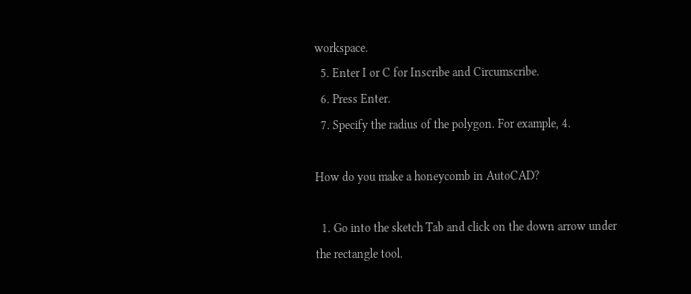workspace.
  5. Enter I or C for Inscribe and Circumscribe.
  6. Press Enter.
  7. Specify the radius of the polygon. For example, 4.

How do you make a honeycomb in AutoCAD?

  1. Go into the sketch Tab and click on the down arrow under the rectangle tool.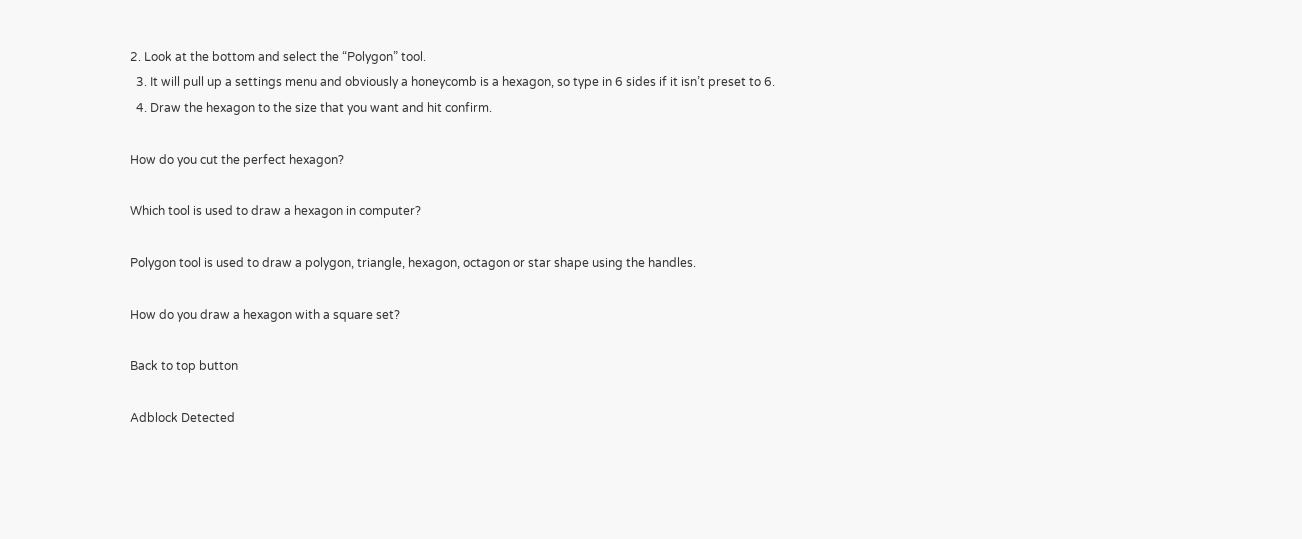2. Look at the bottom and select the “Polygon” tool.
  3. It will pull up a settings menu and obviously a honeycomb is a hexagon, so type in 6 sides if it isn’t preset to 6.
  4. Draw the hexagon to the size that you want and hit confirm.

How do you cut the perfect hexagon?

Which tool is used to draw a hexagon in computer?

Polygon tool is used to draw a polygon, triangle, hexagon, octagon or star shape using the handles.

How do you draw a hexagon with a square set?

Back to top button

Adblock Detected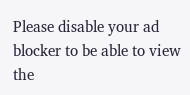Please disable your ad blocker to be able to view the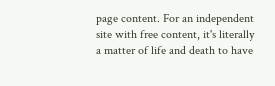page content. For an independent site with free content, it's literally a matter of life and death to have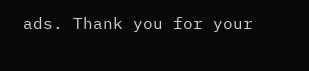ads. Thank you for your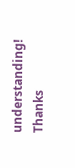understanding! Thanks